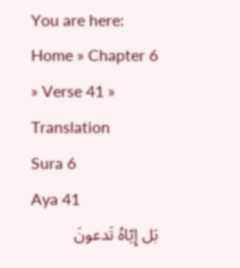You are here: Home » Chapter 6 » Verse 41 » Translation
Sura 6
Aya 41
بَل إِيّاهُ تَدعونَ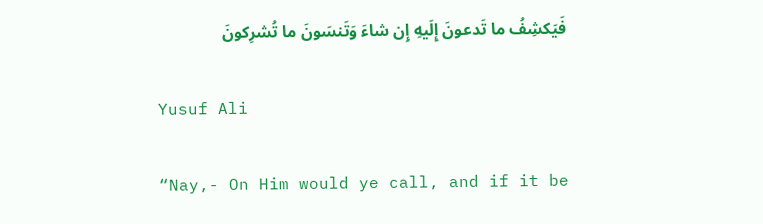فَيَكشِفُ ما تَدعونَ إِلَيهِ إِن شاءَ وَتَنسَونَ ما تُشرِكونَ

Yusuf Ali

“Nay,- On Him would ye call, and if it be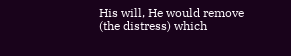His will, He would remove (the distress) which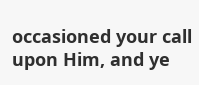occasioned your call upon Him, and ye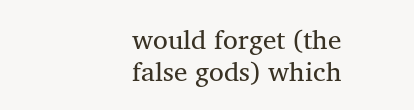would forget (the false gods) which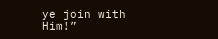ye join with Him!”